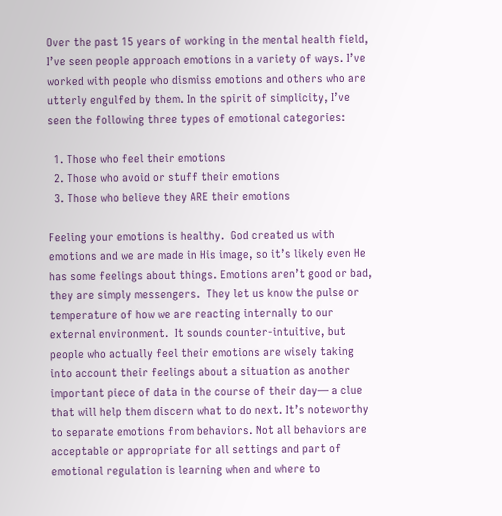Over the past 15 years of working in the mental health field, I’ve seen people approach emotions in a variety of ways. I’ve worked with people who dismiss emotions and others who are utterly engulfed by them. In the spirit of simplicity, I’ve seen the following three types of emotional categories:

  1. Those who feel their emotions
  2. Those who avoid or stuff their emotions
  3. Those who believe they ARE their emotions

Feeling your emotions is healthy.  God created us with emotions and we are made in His image, so it’s likely even He has some feelings about things. Emotions aren’t good or bad, they are simply messengers.  They let us know the pulse or temperature of how we are reacting internally to our external environment.  It sounds counter-intuitive, but people who actually feel their emotions are wisely taking into account their feelings about a situation as another important piece of data in the course of their day— a clue that will help them discern what to do next. It’s noteworthy to separate emotions from behaviors. Not all behaviors are acceptable or appropriate for all settings and part of emotional regulation is learning when and where to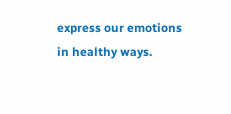express our emotions in healthy ways.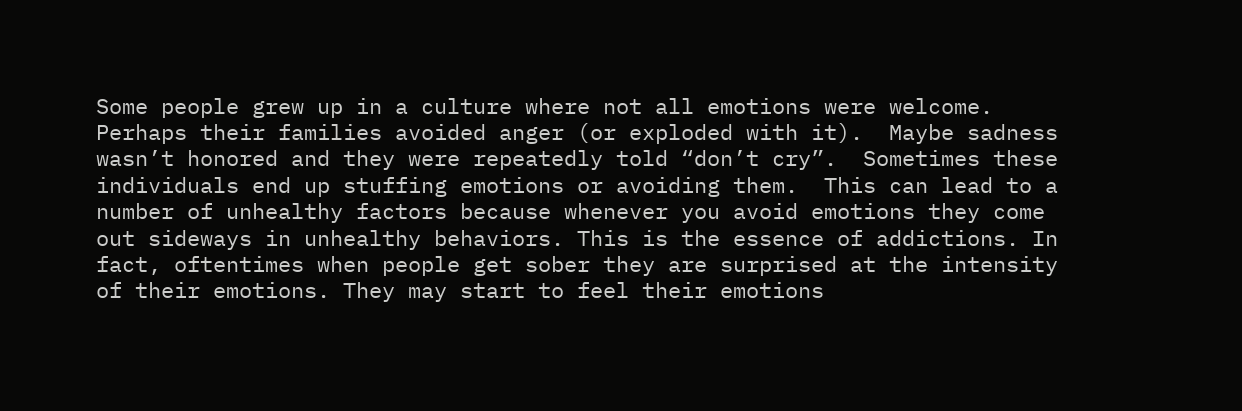Some people grew up in a culture where not all emotions were welcome.  Perhaps their families avoided anger (or exploded with it).  Maybe sadness wasn’t honored and they were repeatedly told “don’t cry”.  Sometimes these individuals end up stuffing emotions or avoiding them.  This can lead to a number of unhealthy factors because whenever you avoid emotions they come out sideways in unhealthy behaviors. This is the essence of addictions. In fact, oftentimes when people get sober they are surprised at the intensity of their emotions. They may start to feel their emotions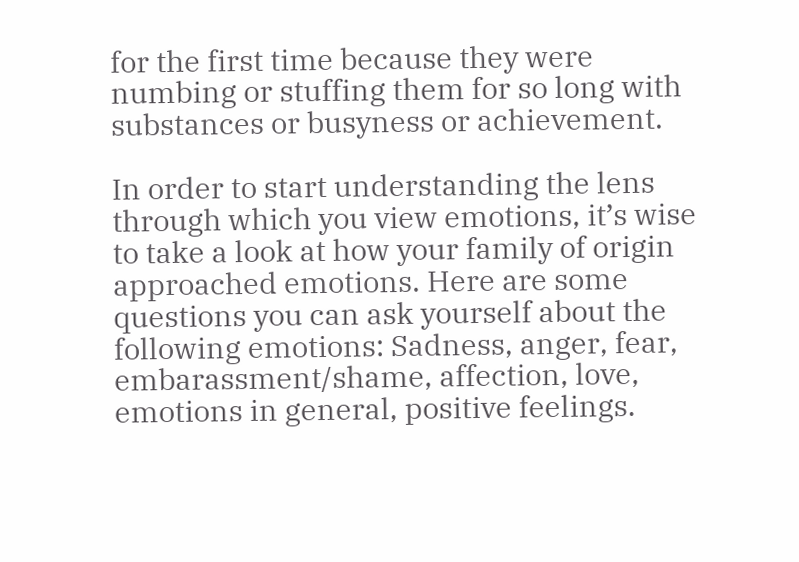for the first time because they were numbing or stuffing them for so long with substances or busyness or achievement.

In order to start understanding the lens through which you view emotions, it’s wise to take a look at how your family of origin approached emotions. Here are some questions you can ask yourself about the following emotions: Sadness, anger, fear, embarassment/shame, affection, love, emotions in general, positive feelings.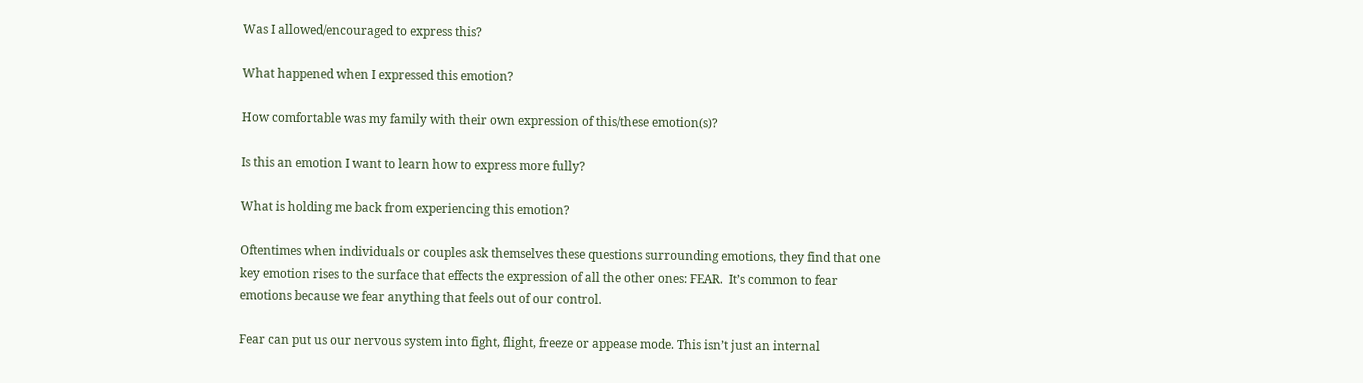Was I allowed/encouraged to express this?

What happened when I expressed this emotion?

How comfortable was my family with their own expression of this/these emotion(s)?

Is this an emotion I want to learn how to express more fully?

What is holding me back from experiencing this emotion?

Oftentimes when individuals or couples ask themselves these questions surrounding emotions, they find that one key emotion rises to the surface that effects the expression of all the other ones: FEAR.  It’s common to fear emotions because we fear anything that feels out of our control.

Fear can put us our nervous system into fight, flight, freeze or appease mode. This isn’t just an internal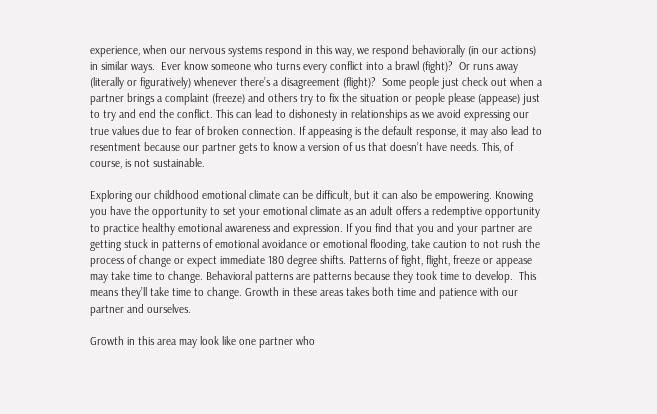experience, when our nervous systems respond in this way, we respond behaviorally (in our actions) in similar ways.  Ever know someone who turns every conflict into a brawl (fight)?  Or runs away (literally or figuratively) whenever there’s a disagreement (flight)?  Some people just check out when a partner brings a complaint (freeze) and others try to fix the situation or people please (appease) just to try and end the conflict. This can lead to dishonesty in relationships as we avoid expressing our true values due to fear of broken connection. If appeasing is the default response, it may also lead to resentment because our partner gets to know a version of us that doesn’t have needs. This, of course, is not sustainable.

Exploring our childhood emotional climate can be difficult, but it can also be empowering. Knowing you have the opportunity to set your emotional climate as an adult offers a redemptive opportunity to practice healthy emotional awareness and expression. If you find that you and your partner are getting stuck in patterns of emotional avoidance or emotional flooding, take caution to not rush the process of change or expect immediate 180 degree shifts. Patterns of fight, flight, freeze or appease may take time to change. Behavioral patterns are patterns because they took time to develop.  This means they’ll take time to change. Growth in these areas takes both time and patience with our partner and ourselves.

Growth in this area may look like one partner who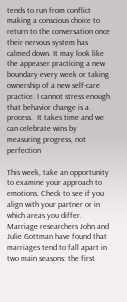tends to run from conflict making a conscious choice to return to the conversation once their nervous system has calmed down. It may look like the appeaser practicing a new boundary every week or taking ownership of a new self-care practice. I cannot stress enough that behavior change is a process.  It takes time and we can celebrate wins by measuring progress, not perfection

This week, take an opportunity to examine your approach to emotions. Check to see if you align with your partner or in which areas you differ. Marriage researchers John and Julie Gottman have found that marriages tend to fall apart in two main seasons: the first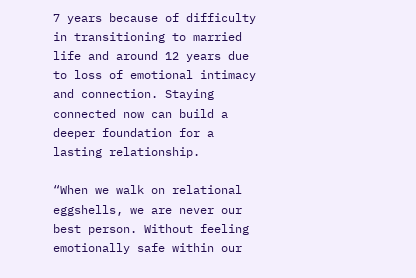7 years because of difficulty in transitioning to married life and around 12 years due to loss of emotional intimacy and connection. Staying connected now can build a deeper foundation for a lasting relationship.

“When we walk on relational eggshells, we are never our best person. Without feeling emotionally safe within our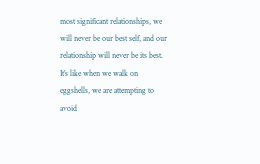most significant relationships, we will never be our best self, and our relationship will never be its best. It’s like when we walk on eggshells, we are attempting to avoid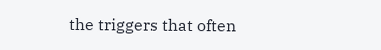the triggers that often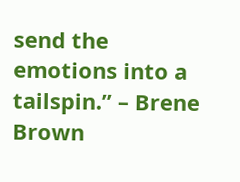send the emotions into a tailspin.” – Brene Brown